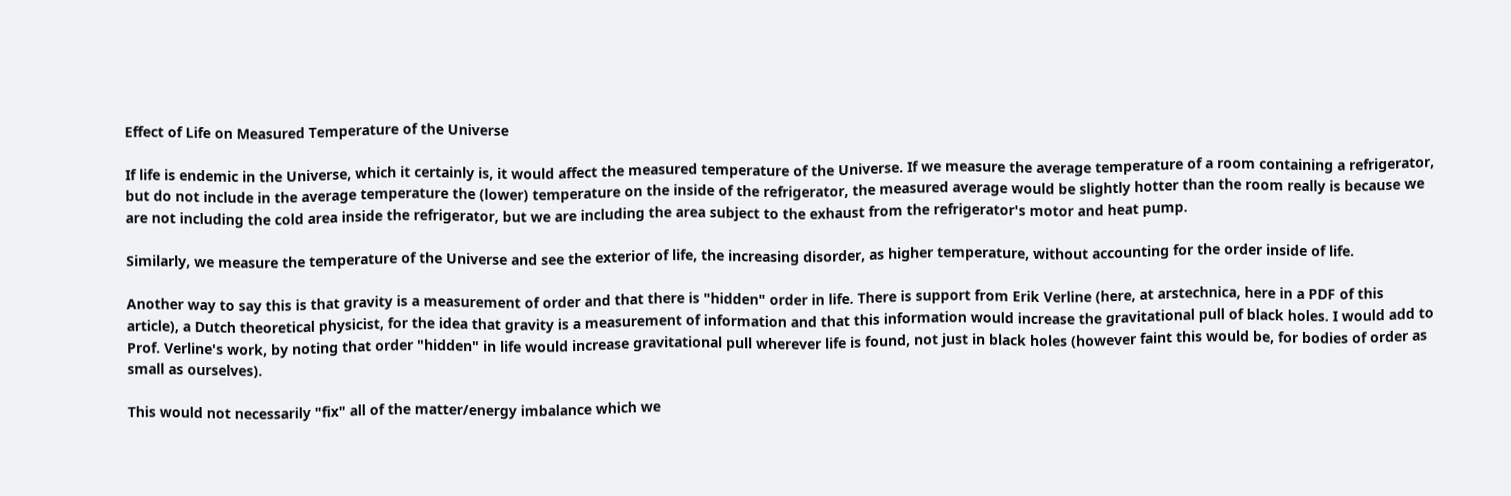Effect of Life on Measured Temperature of the Universe

If life is endemic in the Universe, which it certainly is, it would affect the measured temperature of the Universe. If we measure the average temperature of a room containing a refrigerator, but do not include in the average temperature the (lower) temperature on the inside of the refrigerator, the measured average would be slightly hotter than the room really is because we are not including the cold area inside the refrigerator, but we are including the area subject to the exhaust from the refrigerator's motor and heat pump.

Similarly, we measure the temperature of the Universe and see the exterior of life, the increasing disorder, as higher temperature, without accounting for the order inside of life.

Another way to say this is that gravity is a measurement of order and that there is "hidden" order in life. There is support from Erik Verline (here, at arstechnica, here in a PDF of this article), a Dutch theoretical physicist, for the idea that gravity is a measurement of information and that this information would increase the gravitational pull of black holes. I would add to Prof. Verline's work, by noting that order "hidden" in life would increase gravitational pull wherever life is found, not just in black holes (however faint this would be, for bodies of order as small as ourselves).

This would not necessarily "fix" all of the matter/energy imbalance which we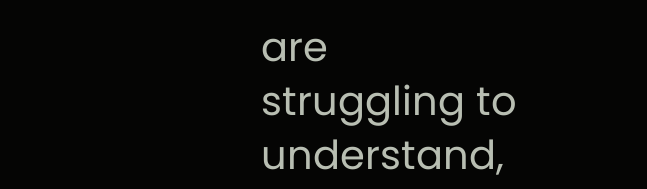are struggling to understand,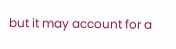but it may account for a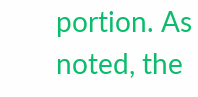portion. As noted, the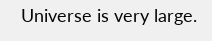Universe is very large.